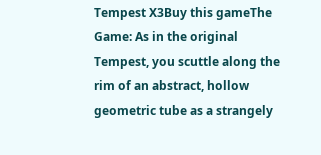Tempest X3Buy this gameThe Game: As in the original Tempest, you scuttle along the rim of an abstract, hollow geometric tube as a strangely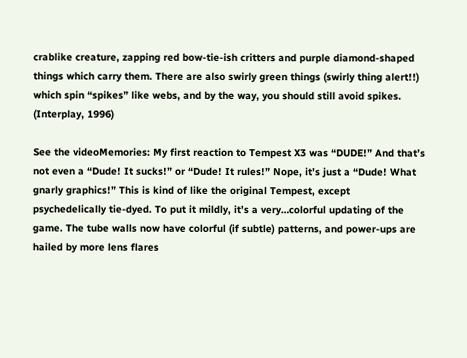crablike creature, zapping red bow-tie-ish critters and purple diamond-shaped things which carry them. There are also swirly green things (swirly thing alert!!) which spin “spikes” like webs, and by the way, you should still avoid spikes. (Interplay, 1996)

See the videoMemories: My first reaction to Tempest X3 was “DUDE!” And that’s not even a “Dude! It sucks!” or “Dude! It rules!” Nope, it’s just a “Dude! What gnarly graphics!” This is kind of like the original Tempest, except psychedelically tie-dyed. To put it mildly, it’s a very…colorful updating of the game. The tube walls now have colorful (if subtle) patterns, and power-ups are hailed by more lens flares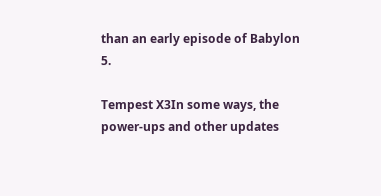than an early episode of Babylon 5.

Tempest X3In some ways, the power-ups and other updates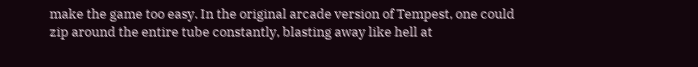make the game too easy. In the original arcade version of Tempest, one could zip around the entire tube constantly, blasting away like hell at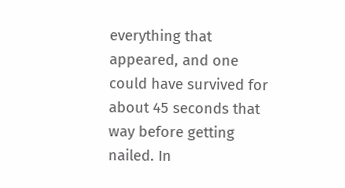everything that appeared, and one could have survived for about 45 seconds that way before getting nailed. In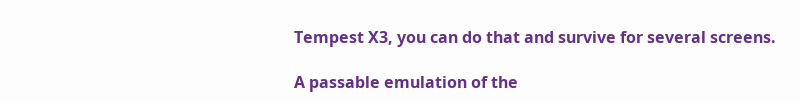Tempest X3, you can do that and survive for several screens.

A passable emulation of the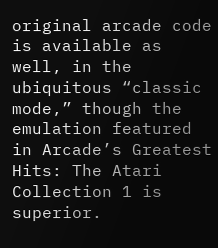original arcade code is available as well, in the ubiquitous “classic mode,” though the emulation featured in Arcade’s Greatest Hits: The Atari Collection 1 is superior.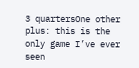3 quartersOne other plus: this is the only game I’ve ever seen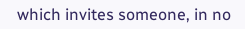which invites someone, in no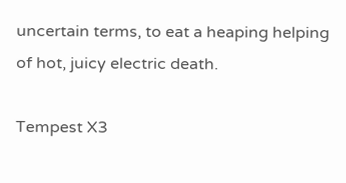uncertain terms, to eat a heaping helping of hot, juicy electric death.

Tempest X3